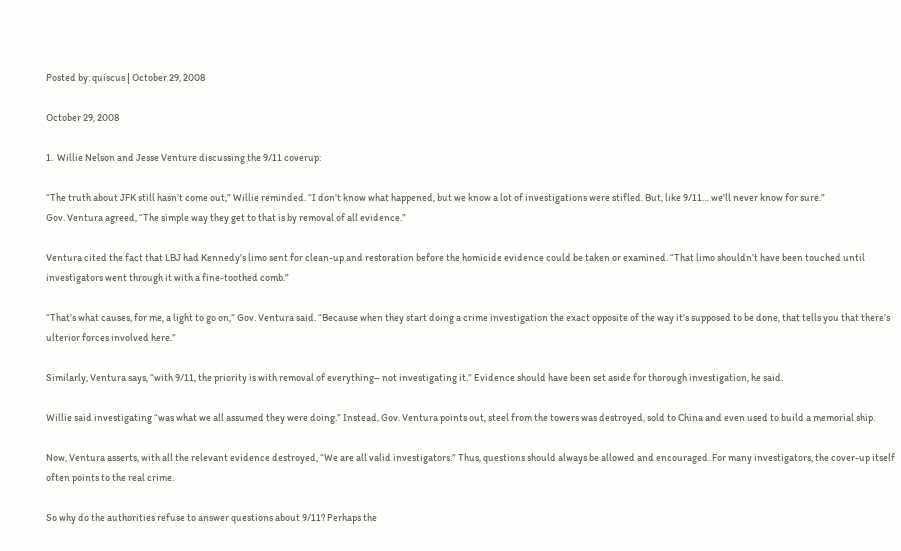Posted by: quiscus | October 29, 2008

October 29, 2008

1.  Willie Nelson and Jesse Venture discussing the 9/11 coverup:

“The truth about JFK still hasn’t come out,” Willie reminded. “I don’t know what happened, but we know a lot of investigations were stifled. But, like 9/11… we’ll never know for sure.”
Gov. Ventura agreed, “The simple way they get to that is by removal of all evidence.”

Ventura cited the fact that LBJ had Kennedy’s limo sent for clean-up and restoration before the homicide evidence could be taken or examined. “That limo shouldn’t have been touched until investigators went through it with a fine-toothed comb.”

“That’s what causes, for me, a light to go on,” Gov. Ventura said. “Because when they start doing a crime investigation the exact opposite of the way it’s supposed to be done, that tells you that there’s ulterior forces involved here.”

Similarly, Ventura says, “with 9/11, the priority is with removal of everything– not investigating it.” Evidence should have been set aside for thorough investigation, he said.

Willie said investigating “was what we all assumed they were doing.” Instead, Gov. Ventura points out, steel from the towers was destroyed, sold to China and even used to build a memorial ship.

Now, Ventura asserts, with all the relevant evidence destroyed, “We are all valid investigators.” Thus, questions should always be allowed and encouraged. For many investigators, the cover-up itself often points to the real crime.

So why do the authorities refuse to answer questions about 9/11? Perhaps the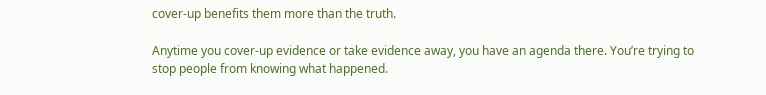cover-up benefits them more than the truth.

Anytime you cover-up evidence or take evidence away, you have an agenda there. You’re trying to stop people from knowing what happened.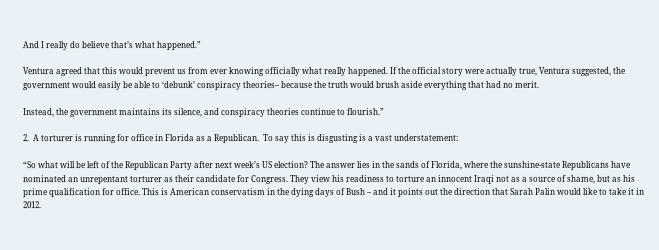And I really do believe that’s what happened.”

Ventura agreed that this would prevent us from ever knowing officially what really happened. If the official story were actually true, Ventura suggested, the government would easily be able to ‘debunk’ conspiracy theories– because the truth would brush aside everything that had no merit.

Instead, the government maintains its silence, and conspiracy theories continue to flourish.”

2.  A torturer is running for office in Florida as a Republican.  To say this is disgusting is a vast understatement:

“So what will be left of the Republican Party after next week’s US election? The answer lies in the sands of Florida, where the sunshine-state Republicans have nominated an unrepentant torturer as their candidate for Congress. They view his readiness to torture an innocent Iraqi not as a source of shame, but as his prime qualification for office. This is American conservatism in the dying days of Bush – and it points out the direction that Sarah Palin would like to take it in 2012.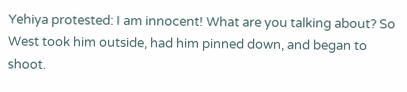Yehiya protested: I am innocent! What are you talking about? So West took him outside, had him pinned down, and began to shoot.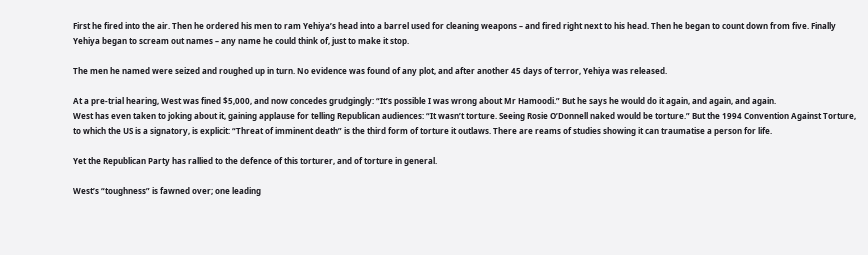First he fired into the air. Then he ordered his men to ram Yehiya’s head into a barrel used for cleaning weapons – and fired right next to his head. Then he began to count down from five. Finally Yehiya began to scream out names – any name he could think of, just to make it stop.

The men he named were seized and roughed up in turn. No evidence was found of any plot, and after another 45 days of terror, Yehiya was released.

At a pre-trial hearing, West was fined $5,000, and now concedes grudgingly: “It’s possible I was wrong about Mr Hamoodi.” But he says he would do it again, and again, and again.
West has even taken to joking about it, gaining applause for telling Republican audiences: “It wasn’t torture. Seeing Rosie O’Donnell naked would be torture.” But the 1994 Convention Against Torture, to which the US is a signatory, is explicit: “Threat of imminent death” is the third form of torture it outlaws. There are reams of studies showing it can traumatise a person for life.

Yet the Republican Party has rallied to the defence of this torturer, and of torture in general.

West’s “toughness” is fawned over; one leading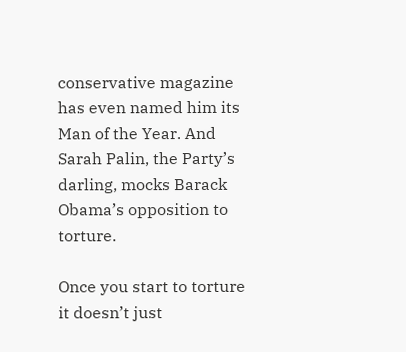conservative magazine has even named him its Man of the Year. And Sarah Palin, the Party’s darling, mocks Barack Obama’s opposition to torture.

Once you start to torture it doesn’t just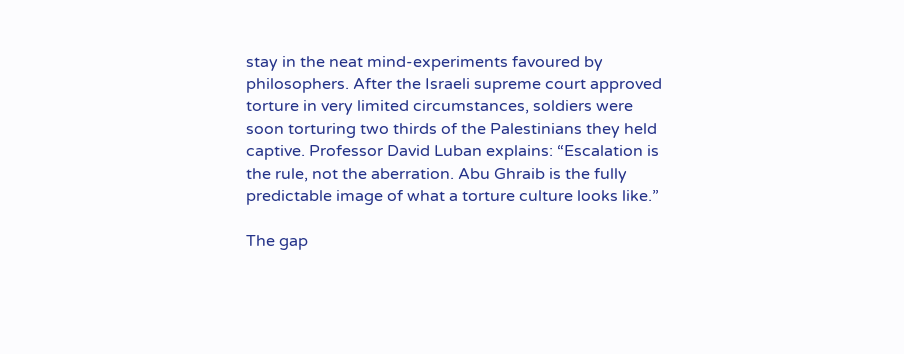stay in the neat mind-experiments favoured by philosophers. After the Israeli supreme court approved torture in very limited circumstances, soldiers were soon torturing two thirds of the Palestinians they held captive. Professor David Luban explains: “Escalation is the rule, not the aberration. Abu Ghraib is the fully predictable image of what a torture culture looks like.”

The gap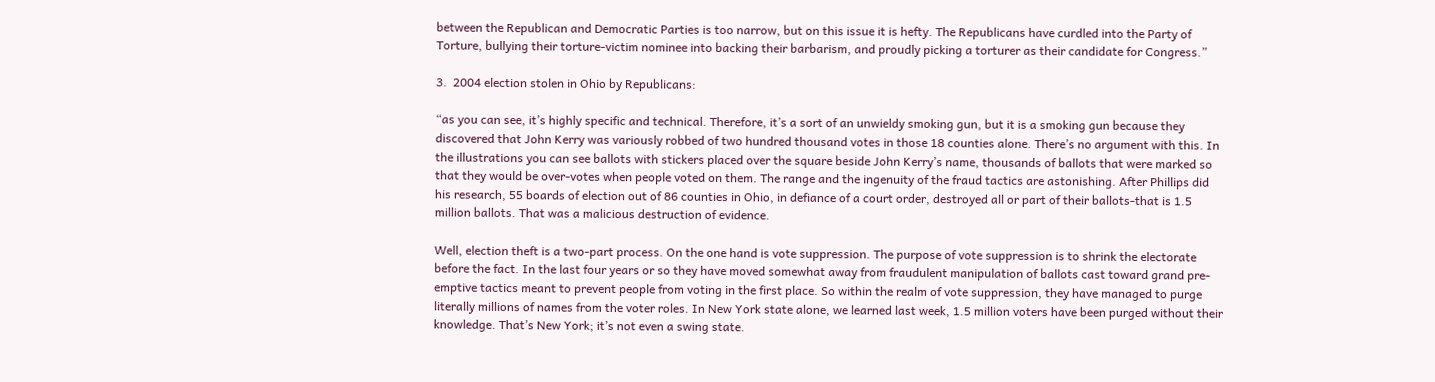between the Republican and Democratic Parties is too narrow, but on this issue it is hefty. The Republicans have curdled into the Party of Torture, bullying their torture-victim nominee into backing their barbarism, and proudly picking a torturer as their candidate for Congress.”

3.  2004 election stolen in Ohio by Republicans:

“as you can see, it’s highly specific and technical. Therefore, it’s a sort of an unwieldy smoking gun, but it is a smoking gun because they discovered that John Kerry was variously robbed of two hundred thousand votes in those 18 counties alone. There’s no argument with this. In the illustrations you can see ballots with stickers placed over the square beside John Kerry’s name, thousands of ballots that were marked so that they would be over-votes when people voted on them. The range and the ingenuity of the fraud tactics are astonishing. After Phillips did his research, 55 boards of election out of 86 counties in Ohio, in defiance of a court order, destroyed all or part of their ballots-that is 1.5 million ballots. That was a malicious destruction of evidence.

Well, election theft is a two-part process. On the one hand is vote suppression. The purpose of vote suppression is to shrink the electorate before the fact. In the last four years or so they have moved somewhat away from fraudulent manipulation of ballots cast toward grand pre-emptive tactics meant to prevent people from voting in the first place. So within the realm of vote suppression, they have managed to purge literally millions of names from the voter roles. In New York state alone, we learned last week, 1.5 million voters have been purged without their knowledge. That’s New York; it’s not even a swing state.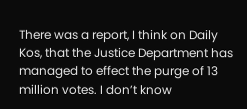There was a report, I think on Daily Kos, that the Justice Department has managed to effect the purge of 13 million votes. I don’t know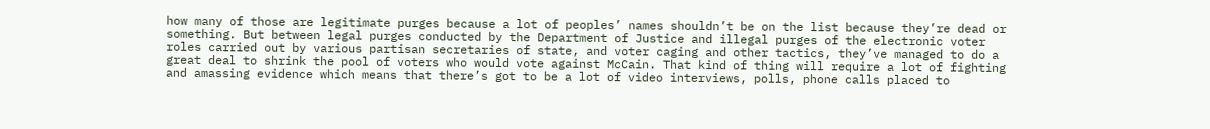how many of those are legitimate purges because a lot of peoples’ names shouldn’t be on the list because they’re dead or something. But between legal purges conducted by the Department of Justice and illegal purges of the electronic voter roles carried out by various partisan secretaries of state, and voter caging and other tactics, they’ve managed to do a great deal to shrink the pool of voters who would vote against McCain. That kind of thing will require a lot of fighting and amassing evidence which means that there’s got to be a lot of video interviews, polls, phone calls placed to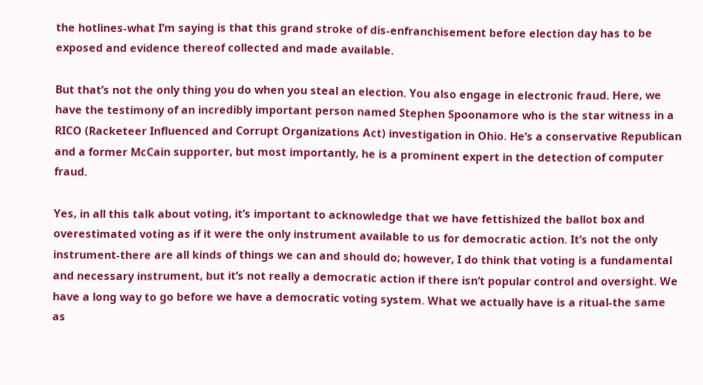the hotlines-what I’m saying is that this grand stroke of dis-enfranchisement before election day has to be exposed and evidence thereof collected and made available.

But that’s not the only thing you do when you steal an election. You also engage in electronic fraud. Here, we have the testimony of an incredibly important person named Stephen Spoonamore who is the star witness in a RICO (Racketeer Influenced and Corrupt Organizations Act) investigation in Ohio. He’s a conservative Republican and a former McCain supporter, but most importantly, he is a prominent expert in the detection of computer fraud.

Yes, in all this talk about voting, it’s important to acknowledge that we have fettishized the ballot box and overestimated voting as if it were the only instrument available to us for democratic action. It’s not the only instrument-there are all kinds of things we can and should do; however, I do think that voting is a fundamental and necessary instrument, but it’s not really a democratic action if there isn’t popular control and oversight. We have a long way to go before we have a democratic voting system. What we actually have is a ritual-the same as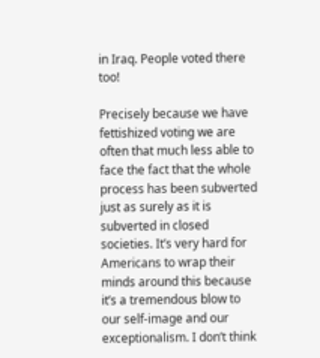in Iraq. People voted there too!

Precisely because we have fettishized voting we are often that much less able to face the fact that the whole process has been subverted just as surely as it is subverted in closed societies. It’s very hard for Americans to wrap their minds around this because it’s a tremendous blow to our self-image and our exceptionalism. I don’t think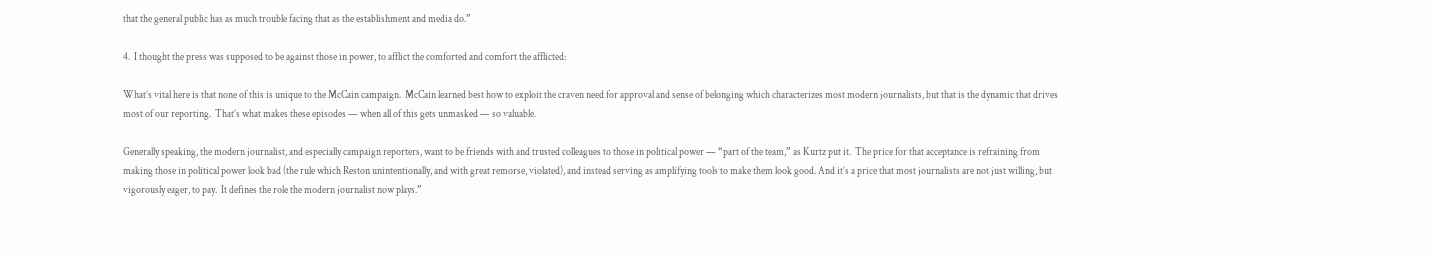that the general public has as much trouble facing that as the establishment and media do.”

4.  I thought the press was supposed to be against those in power, to afflict the comforted and comfort the afflicted:

What’s vital here is that none of this is unique to the McCain campaign.  McCain learned best how to exploit the craven need for approval and sense of belonging which characterizes most modern journalists, but that is the dynamic that drives most of our reporting.  That’s what makes these episodes — when all of this gets unmasked — so valuable.

Generally speaking, the modern journalist, and especially campaign reporters, want to be friends with and trusted colleagues to those in political power — “part of the team,” as Kurtz put it.  The price for that acceptance is refraining from making those in political power look bad (the rule which Reston unintentionally, and with great remorse, violated), and instead serving as amplifying tools to make them look good. And it’s a price that most journalists are not just willing, but vigorously eager, to pay.  It defines the role the modern journalist now plays.”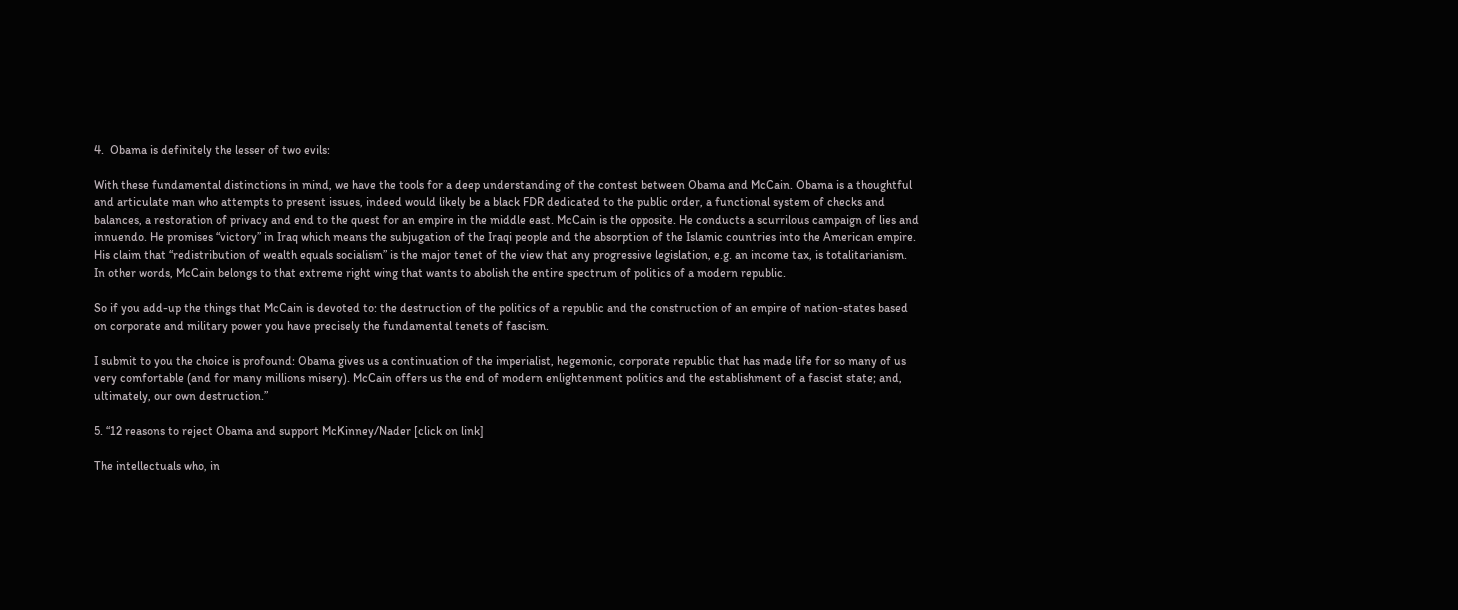4.  Obama is definitely the lesser of two evils:

With these fundamental distinctions in mind, we have the tools for a deep understanding of the contest between Obama and McCain. Obama is a thoughtful and articulate man who attempts to present issues, indeed would likely be a black FDR dedicated to the public order, a functional system of checks and balances, a restoration of privacy and end to the quest for an empire in the middle east. McCain is the opposite. He conducts a scurrilous campaign of lies and innuendo. He promises “victory” in Iraq which means the subjugation of the Iraqi people and the absorption of the Islamic countries into the American empire. His claim that “redistribution of wealth equals socialism” is the major tenet of the view that any progressive legislation, e.g. an income tax, is totalitarianism. In other words, McCain belongs to that extreme right wing that wants to abolish the entire spectrum of politics of a modern republic.

So if you add-up the things that McCain is devoted to: the destruction of the politics of a republic and the construction of an empire of nation-states based on corporate and military power you have precisely the fundamental tenets of fascism.

I submit to you the choice is profound: Obama gives us a continuation of the imperialist, hegemonic, corporate republic that has made life for so many of us very comfortable (and for many millions misery). McCain offers us the end of modern enlightenment politics and the establishment of a fascist state; and, ultimately, our own destruction.”

5. “12 reasons to reject Obama and support McKinney/Nader [click on link]

The intellectuals who, in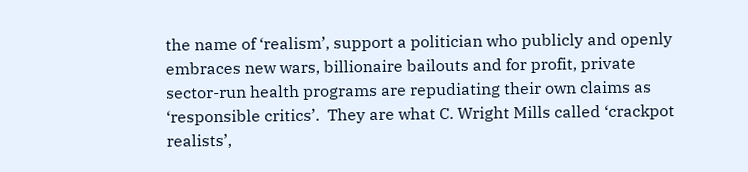the name of ‘realism’, support a politician who publicly and openly embraces new wars, billionaire bailouts and for profit, private sector-run health programs are repudiating their own claims as ‘responsible critics’.  They are what C. Wright Mills called ‘crackpot realists’,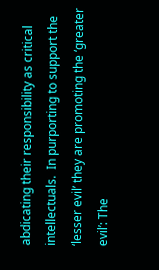abdicating their responsibility as critical intellectuals.  In purporting to support the ‘lesser evil’ they are promoting the ‘greater evil’: The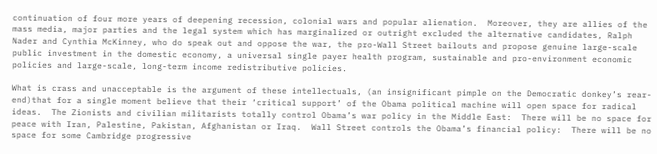continuation of four more years of deepening recession, colonial wars and popular alienation.  Moreover, they are allies of the mass media, major parties and the legal system which has marginalized or outright excluded the alternative candidates, Ralph Nader and Cynthia McKinney, who do speak out and oppose the war, the pro-Wall Street bailouts and propose genuine large-scale public investment in the domestic economy, a universal single payer health program, sustainable and pro-environment economic policies and large-scale, long-term income redistributive policies.

What is crass and unacceptable is the argument of these intellectuals, (an insignificant pimple on the Democratic donkey’s rear-end)that for a single moment believe that their ‘critical support’ of the Obama political machine will open space for radical ideas.  The Zionists and civilian militarists totally control Obama’s war policy in the Middle East:  There will be no space for peace with Iran, Palestine, Pakistan, Afghanistan or Iraq.  Wall Street controls the Obama’s financial policy:  There will be no space for some Cambridge progressive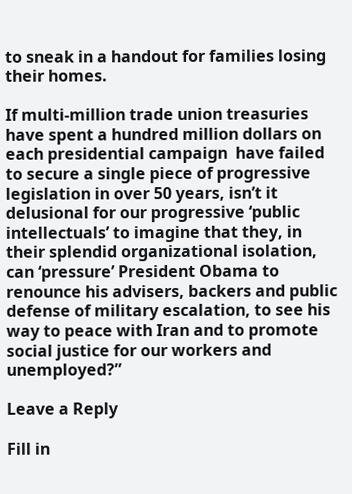to sneak in a handout for families losing their homes.

If multi-million trade union treasuries have spent a hundred million dollars on each presidential campaign  have failed to secure a single piece of progressive legislation in over 50 years, isn’t it delusional for our progressive ‘public intellectuals’ to imagine that they, in their splendid organizational isolation, can ‘pressure’ President Obama to renounce his advisers, backers and public defense of military escalation, to see his way to peace with Iran and to promote social justice for our workers and unemployed?”

Leave a Reply

Fill in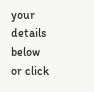your details below or click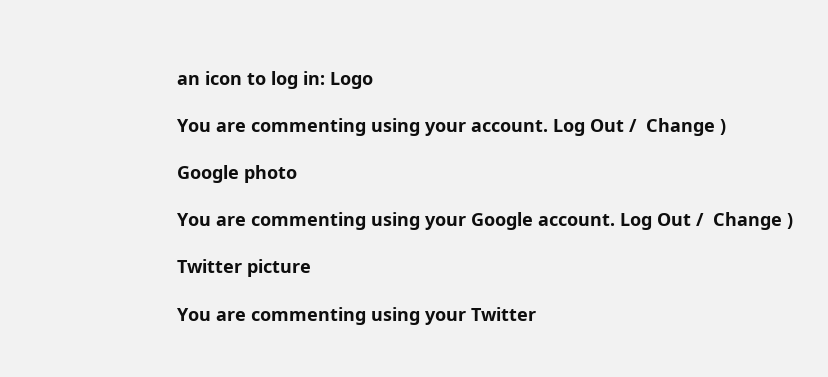an icon to log in: Logo

You are commenting using your account. Log Out /  Change )

Google photo

You are commenting using your Google account. Log Out /  Change )

Twitter picture

You are commenting using your Twitter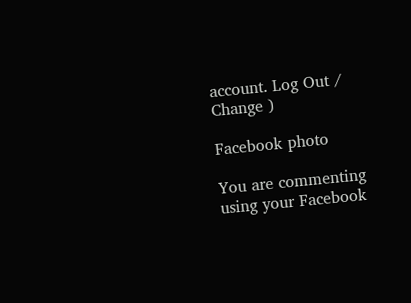account. Log Out /  Change )

Facebook photo

You are commenting using your Facebook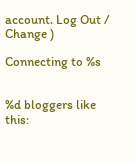account. Log Out /  Change )

Connecting to %s


%d bloggers like this: